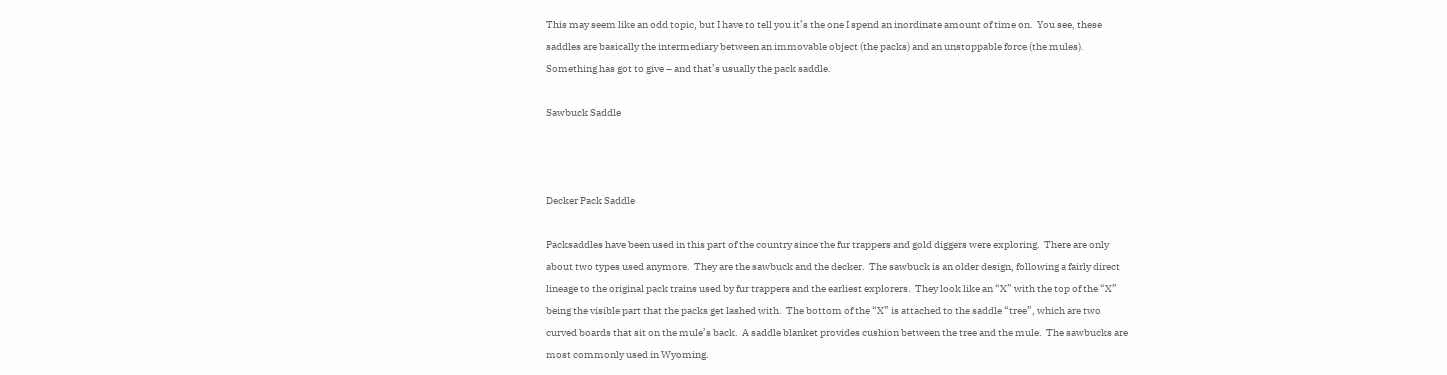This may seem like an odd topic, but I have to tell you it’s the one I spend an inordinate amount of time on.  You see, these saddles are basically the intermediary between an immovable object (the packs) and an unstoppable force (the mules).  Something has got to give – and that’s usually the pack saddle.

Sawbuck Saddle



Decker Pack Saddle

Packsaddles have been used in this part of the country since the fur trappers and gold diggers were exploring.  There are only about two types used anymore.  They are the sawbuck and the decker.  The sawbuck is an older design, following a fairly direct lineage to the original pack trains used by fur trappers and the earliest explorers.  They look like an “X” with the top of the “X” being the visible part that the packs get lashed with.  The bottom of the “X” is attached to the saddle “tree”, which are two curved boards that sit on the mule’s back.  A saddle blanket provides cushion between the tree and the mule.  The sawbucks are most commonly used in Wyoming.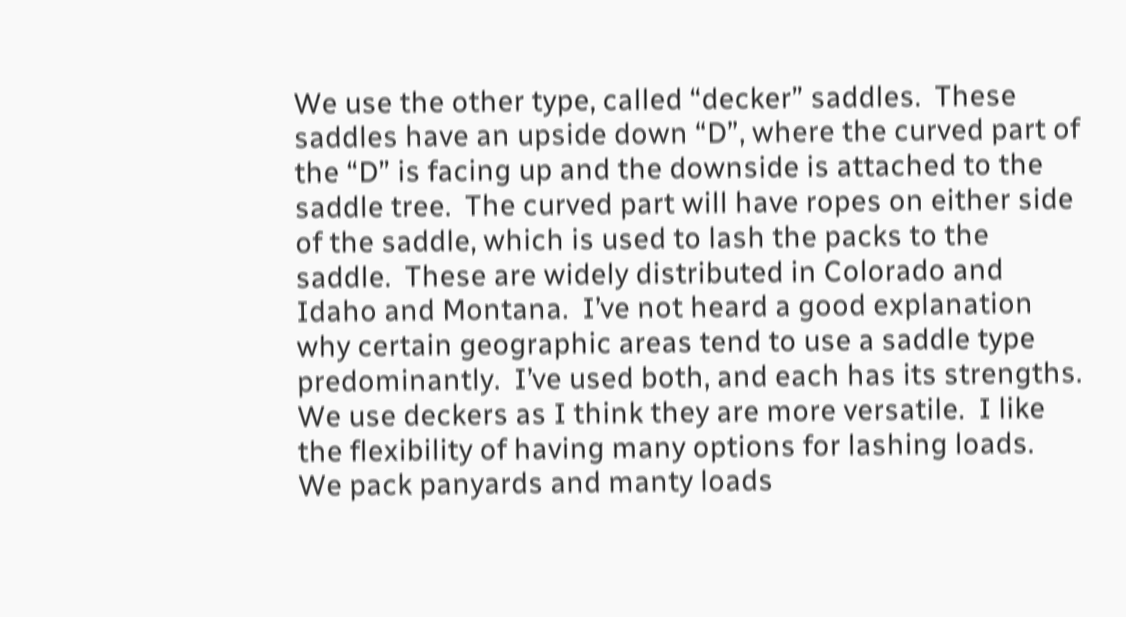We use the other type, called “decker” saddles.  These saddles have an upside down “D”, where the curved part of the “D” is facing up and the downside is attached to the saddle tree.  The curved part will have ropes on either side of the saddle, which is used to lash the packs to the saddle.  These are widely distributed in Colorado and Idaho and Montana.  I’ve not heard a good explanation why certain geographic areas tend to use a saddle type predominantly.  I’ve used both, and each has its strengths.  We use deckers as I think they are more versatile.  I like the flexibility of having many options for lashing loads.  We pack panyards and manty loads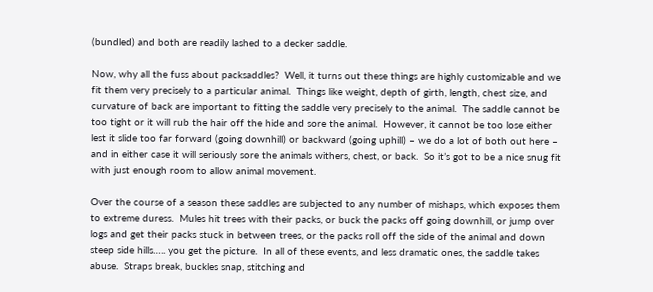(bundled) and both are readily lashed to a decker saddle.

Now, why all the fuss about packsaddles?  Well, it turns out these things are highly customizable and we fit them very precisely to a particular animal.  Things like weight, depth of girth, length, chest size, and curvature of back are important to fitting the saddle very precisely to the animal.  The saddle cannot be too tight or it will rub the hair off the hide and sore the animal.  However, it cannot be too lose either lest it slide too far forward (going downhill) or backward (going uphill) – we do a lot of both out here – and in either case it will seriously sore the animals withers, chest, or back.  So it’s got to be a nice snug fit with just enough room to allow animal movement.

Over the course of a season these saddles are subjected to any number of mishaps, which exposes them to extreme duress.  Mules hit trees with their packs, or buck the packs off going downhill, or jump over logs and get their packs stuck in between trees, or the packs roll off the side of the animal and down steep side hills….. you get the picture.  In all of these events, and less dramatic ones, the saddle takes abuse.  Straps break, buckles snap, stitching and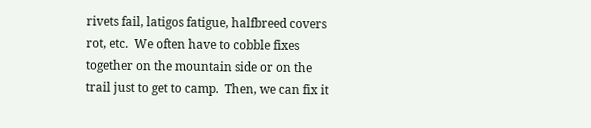rivets fail, latigos fatigue, halfbreed covers rot, etc.  We often have to cobble fixes together on the mountain side or on the trail just to get to camp.  Then, we can fix it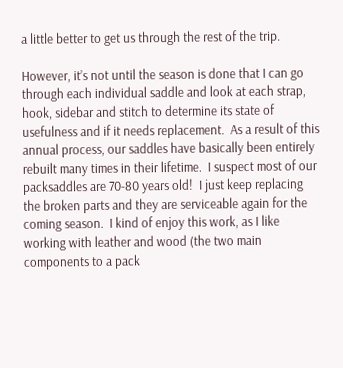a little better to get us through the rest of the trip.

However, it’s not until the season is done that I can go through each individual saddle and look at each strap, hook, sidebar and stitch to determine its state of usefulness and if it needs replacement.  As a result of this annual process, our saddles have basically been entirely rebuilt many times in their lifetime.  I suspect most of our packsaddles are 70-80 years old!  I just keep replacing the broken parts and they are serviceable again for the coming season.  I kind of enjoy this work, as I like working with leather and wood (the two main components to a pack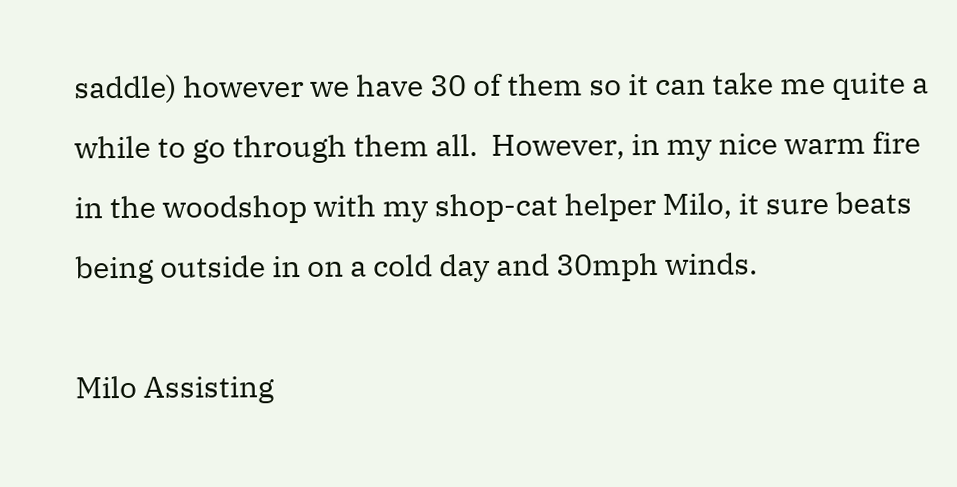saddle) however we have 30 of them so it can take me quite a while to go through them all.  However, in my nice warm fire in the woodshop with my shop-cat helper Milo, it sure beats being outside in on a cold day and 30mph winds.

Milo Assisting